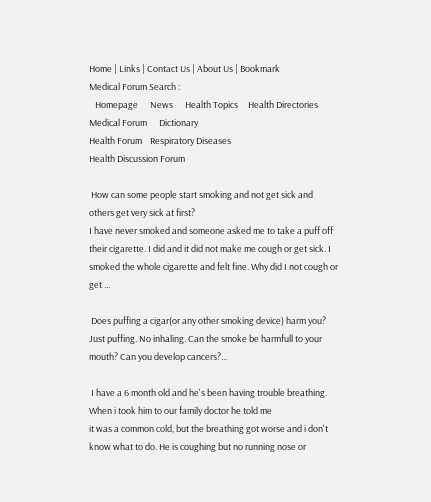Home | Links | Contact Us | About Us | Bookmark
Medical Forum Search :
   Homepage      News      Health Topics     Health Directories      Medical Forum      Dictionary
Health Forum    Respiratory Diseases
Health Discussion Forum

 How can some people start smoking and not get sick and others get very sick at first?
I have never smoked and someone asked me to take a puff off their cigarette. I did and it did not make me cough or get sick. I smoked the whole cigarette and felt fine. Why did I not cough or get ...

 Does puffing a cigar(or any other smoking device) harm you?
Just puffing. No inhaling. Can the smoke be harmfull to your mouth? Can you develop cancers?...

 I have a 6 month old and he's been having trouble breathing. When i took him to our family doctor he told me
it was a common cold, but the breathing got worse and i don't know what to do. He is coughing but no running nose or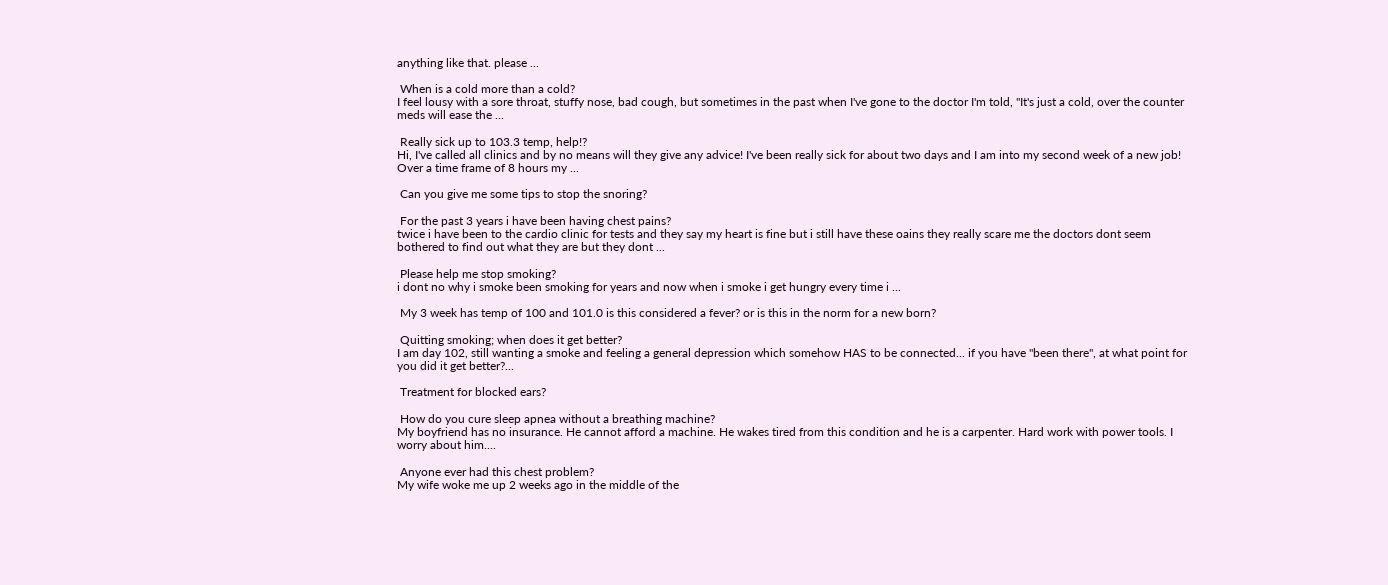anything like that. please ...

 When is a cold more than a cold?
I feel lousy with a sore throat, stuffy nose, bad cough, but sometimes in the past when I've gone to the doctor I'm told, "It's just a cold, over the counter meds will ease the ...

 Really sick up to 103.3 temp, help!?
Hi, I've called all clinics and by no means will they give any advice! I've been really sick for about two days and I am into my second week of a new job! Over a time frame of 8 hours my ...

 Can you give me some tips to stop the snoring?

 For the past 3 years i have been having chest pains?
twice i have been to the cardio clinic for tests and they say my heart is fine but i still have these oains they really scare me the doctors dont seem bothered to find out what they are but they dont ...

 Please help me stop smoking?
i dont no why i smoke been smoking for years and now when i smoke i get hungry every time i ...

 My 3 week has temp of 100 and 101.0 is this considered a fever? or is this in the norm for a new born?

 Quitting smoking; when does it get better?
I am day 102, still wanting a smoke and feeling a general depression which somehow HAS to be connected... if you have "been there", at what point for you did it get better?...

 Treatment for blocked ears?

 How do you cure sleep apnea without a breathing machine?
My boyfriend has no insurance. He cannot afford a machine. He wakes tired from this condition and he is a carpenter. Hard work with power tools. I worry about him....

 Anyone ever had this chest problem?
My wife woke me up 2 weeks ago in the middle of the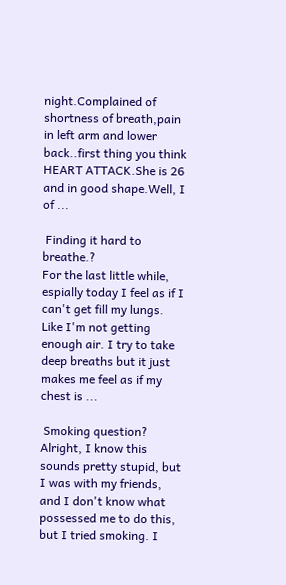night.Complained of shortness of breath,pain in left arm and lower back..first thing you think HEART ATTACK.She is 26 and in good shape.Well, I of ...

 Finding it hard to breathe.?
For the last little while, espially today I feel as if I can't get fill my lungs. Like I'm not getting enough air. I try to take deep breaths but it just makes me feel as if my chest is ...

 Smoking question?
Alright, I know this sounds pretty stupid, but I was with my friends, and I don't know what possessed me to do this, but I tried smoking. I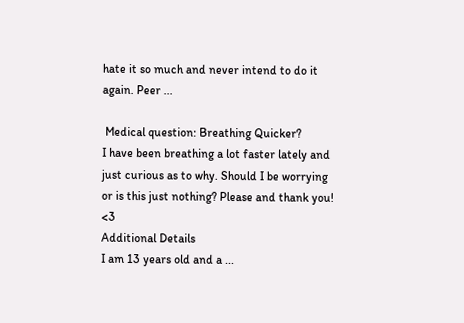hate it so much and never intend to do it again. Peer ...

 Medical question: Breathing Quicker?
I have been breathing a lot faster lately and just curious as to why. Should I be worrying or is this just nothing? Please and thank you! <3
Additional Details
I am 13 years old and a ...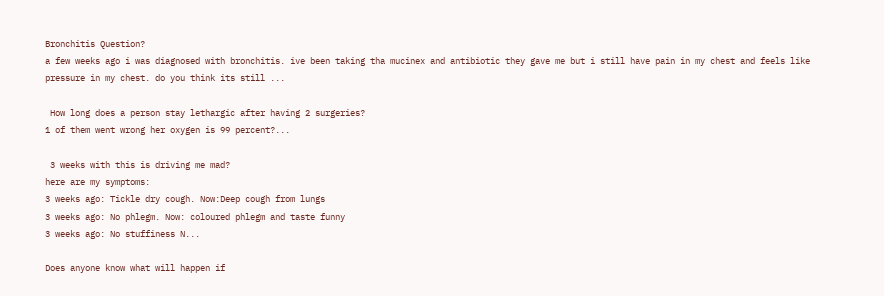Bronchitis Question?
a few weeks ago i was diagnosed with bronchitis. ive been taking tha mucinex and antibiotic they gave me but i still have pain in my chest and feels like pressure in my chest. do you think its still ...

 How long does a person stay lethargic after having 2 surgeries?
1 of them went wrong her oxygen is 99 percent?...

 3 weeks with this is driving me mad?
here are my symptoms:
3 weeks ago: Tickle dry cough. Now:Deep cough from lungs
3 weeks ago: No phlegm. Now: coloured phlegm and taste funny
3 weeks ago: No stuffiness N...

Does anyone know what will happen if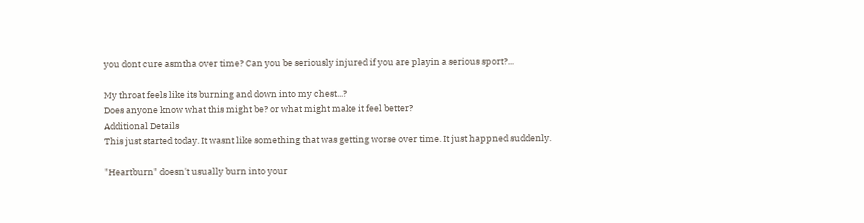you dont cure asmtha over time? Can you be seriously injured if you are playin a serious sport?...

My throat feels like its burning and down into my chest...?
Does anyone know what this might be? or what might make it feel better?
Additional Details
This just started today. It wasnt like something that was getting worse over time. It just happned suddenly.

"Heartburn" doesn't usually burn into your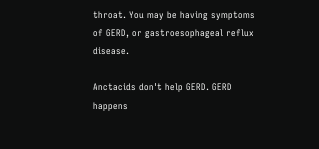throat. You may be having symptoms of GERD, or gastroesophageal reflux disease.

Anctacids don't help GERD. GERD happens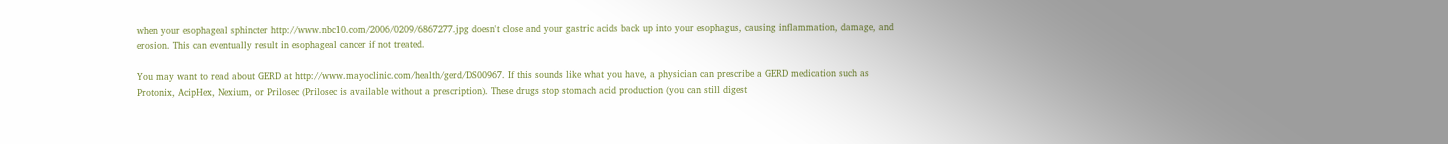when your esophageal sphincter http://www.nbc10.com/2006/0209/6867277.jpg doesn't close and your gastric acids back up into your esophagus, causing inflammation, damage, and erosion. This can eventually result in esophageal cancer if not treated.

You may want to read about GERD at http://www.mayoclinic.com/health/gerd/DS00967. If this sounds like what you have, a physician can prescribe a GERD medication such as Protonix, AcipHex, Nexium, or Prilosec (Prilosec is available without a prescription). These drugs stop stomach acid production (you can still digest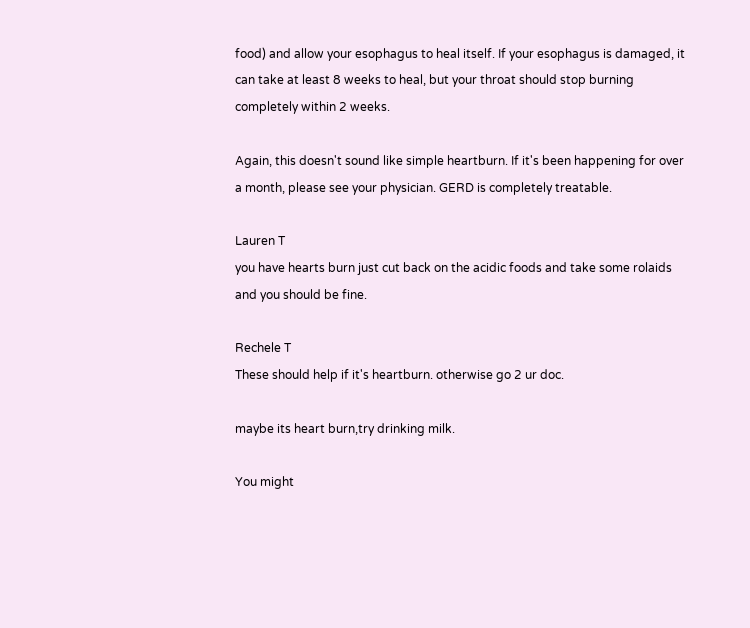food) and allow your esophagus to heal itself. If your esophagus is damaged, it can take at least 8 weeks to heal, but your throat should stop burning completely within 2 weeks.

Again, this doesn't sound like simple heartburn. If it's been happening for over a month, please see your physician. GERD is completely treatable.

Lauren T
you have hearts burn just cut back on the acidic foods and take some rolaids and you should be fine.

Rechele T
These should help if it's heartburn. otherwise go 2 ur doc.

maybe its heart burn,try drinking milk.

You might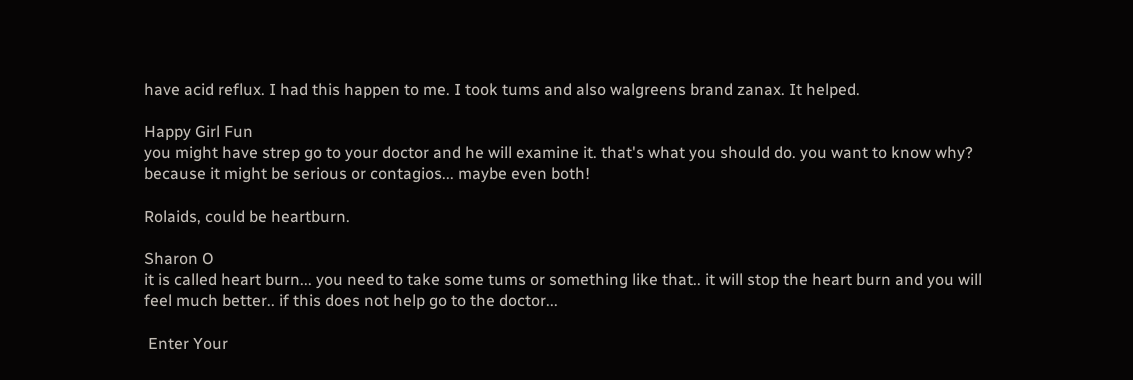have acid reflux. I had this happen to me. I took tums and also walgreens brand zanax. It helped.

Happy Girl Fun
you might have strep go to your doctor and he will examine it. that's what you should do. you want to know why? because it might be serious or contagios... maybe even both!

Rolaids, could be heartburn.

Sharon O
it is called heart burn... you need to take some tums or something like that.. it will stop the heart burn and you will feel much better.. if this does not help go to the doctor...

 Enter Your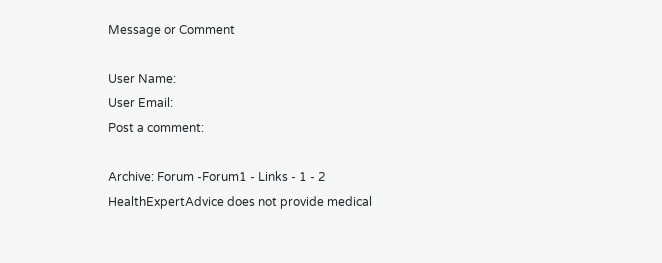Message or Comment

User Name:
User Email:
Post a comment:

Archive: Forum -Forum1 - Links - 1 - 2
HealthExpertAdvice does not provide medical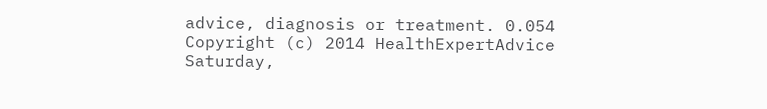advice, diagnosis or treatment. 0.054
Copyright (c) 2014 HealthExpertAdvice Saturday,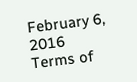February 6, 2016
Terms of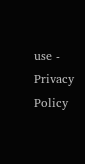use - Privacy Policy